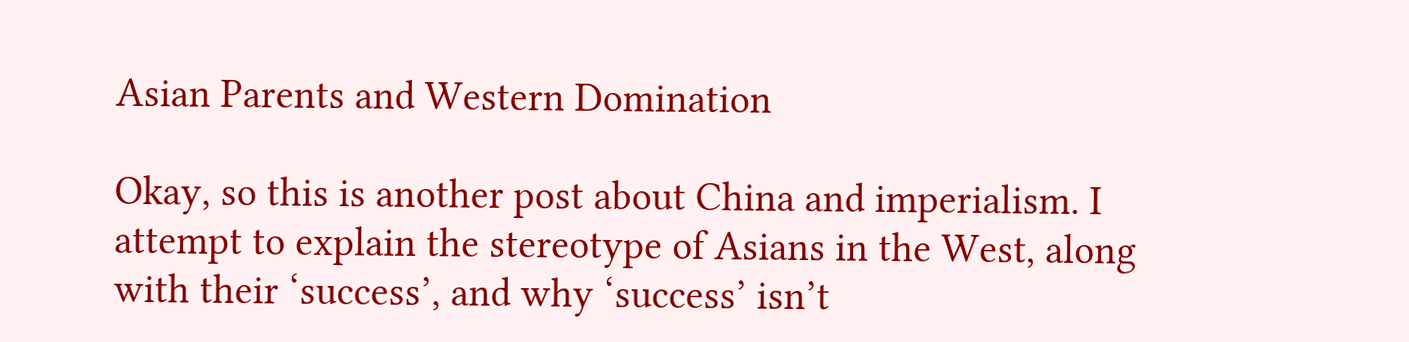Asian Parents and Western Domination

Okay, so this is another post about China and imperialism. I attempt to explain the stereotype of Asians in the West, along with their ‘success’, and why ‘success’ isn’t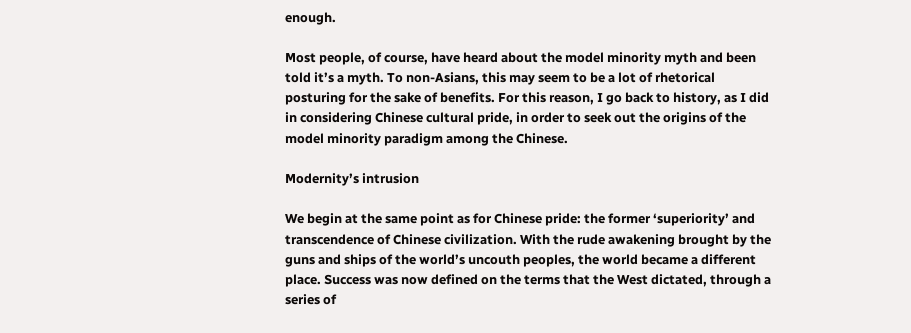enough.

Most people, of course, have heard about the model minority myth and been told it’s a myth. To non-Asians, this may seem to be a lot of rhetorical posturing for the sake of benefits. For this reason, I go back to history, as I did in considering Chinese cultural pride, in order to seek out the origins of the model minority paradigm among the Chinese.

Modernity’s intrusion

We begin at the same point as for Chinese pride: the former ‘superiority’ and transcendence of Chinese civilization. With the rude awakening brought by the guns and ships of the world’s uncouth peoples, the world became a different place. Success was now defined on the terms that the West dictated, through a series of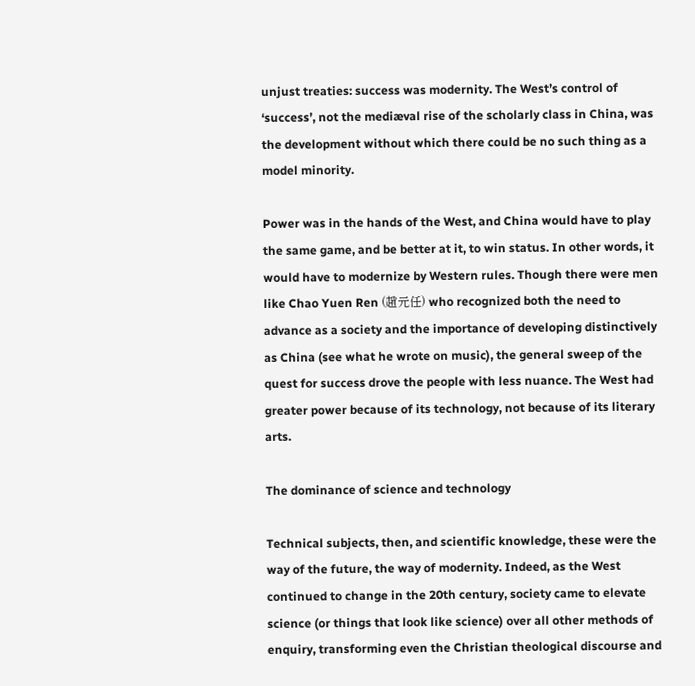unjust treaties: success was modernity. The West’s control of ‘success’, not the mediæval rise of the scholarly class in China, was the development without which there could be no such thing as a model minority.

Power was in the hands of the West, and China would have to play the same game, and be better at it, to win status. In other words, it would have to modernize by Western rules. Though there were men like Chao Yuen Ren (趙元任) who recognized both the need to advance as a society and the importance of developing distinctively as China (see what he wrote on music), the general sweep of the quest for success drove the people with less nuance. The West had greater power because of its technology, not because of its literary arts.

The dominance of science and technology

Technical subjects, then, and scientific knowledge, these were the way of the future, the way of modernity. Indeed, as the West continued to change in the 20th century, society came to elevate science (or things that look like science) over all other methods of enquiry, transforming even the Christian theological discourse and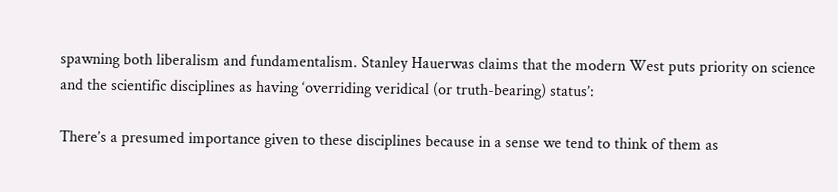spawning both liberalism and fundamentalism. Stanley Hauerwas claims that the modern West puts priority on science and the scientific disciplines as having ‘overriding veridical (or truth-bearing) status’:

There’s a presumed importance given to these disciplines because in a sense we tend to think of them as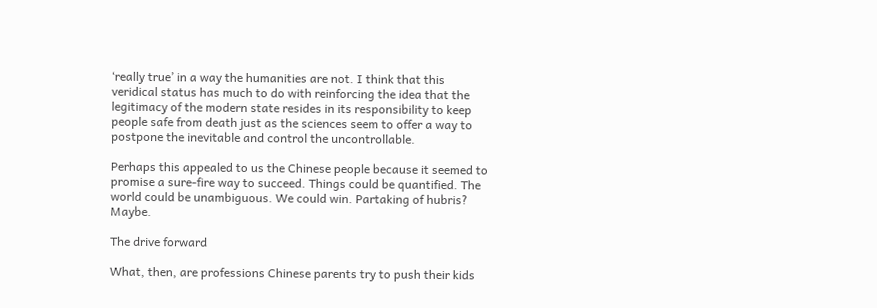‘really true’ in a way the humanities are not. I think that this veridical status has much to do with reinforcing the idea that the legitimacy of the modern state resides in its responsibility to keep people safe from death just as the sciences seem to offer a way to postpone the inevitable and control the uncontrollable.

Perhaps this appealed to us the Chinese people because it seemed to promise a sure-fire way to succeed. Things could be quantified. The world could be unambiguous. We could win. Partaking of hubris? Maybe.

The drive forward

What, then, are professions Chinese parents try to push their kids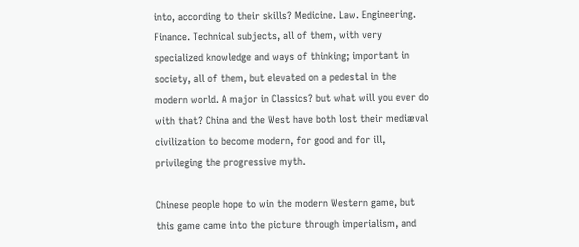into, according to their skills? Medicine. Law. Engineering. Finance. Technical subjects, all of them, with very specialized knowledge and ways of thinking; important in society, all of them, but elevated on a pedestal in the modern world. A major in Classics? but what will you ever do with that? China and the West have both lost their mediæval civilization to become modern, for good and for ill, privileging the progressive myth.

Chinese people hope to win the modern Western game, but this game came into the picture through imperialism, and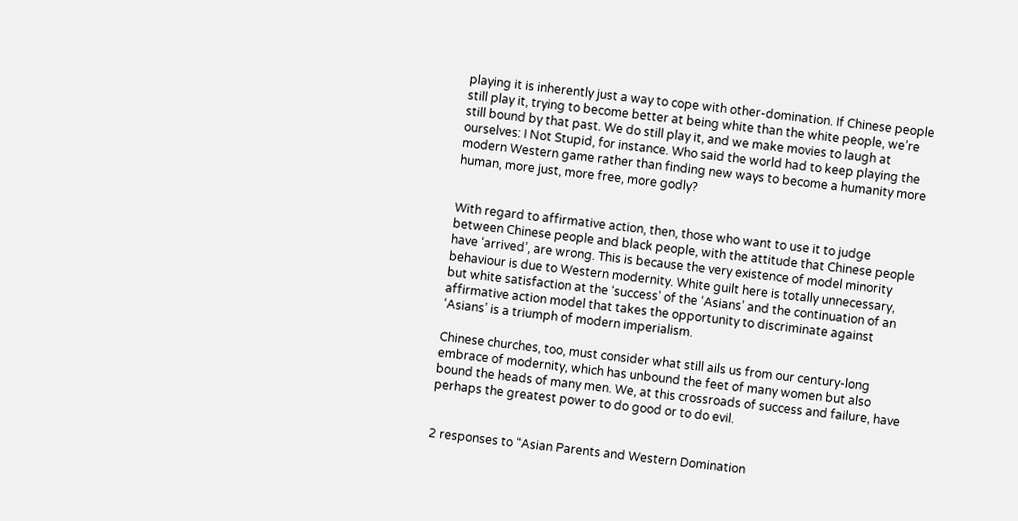playing it is inherently just a way to cope with other-domination. If Chinese people still play it, trying to become better at being white than the white people, we’re still bound by that past. We do still play it, and we make movies to laugh at ourselves: I Not Stupid, for instance. Who said the world had to keep playing the modern Western game rather than finding new ways to become a humanity more human, more just, more free, more godly?


With regard to affirmative action, then, those who want to use it to judge between Chinese people and black people, with the attitude that Chinese people have ‘arrived’, are wrong. This is because the very existence of model minority behaviour is due to Western modernity. White guilt here is totally unnecessary, but white satisfaction at the ‘success’ of the ‘Asians’ and the continuation of an affirmative action model that takes the opportunity to discriminate against ‘Asians’ is a triumph of modern imperialism.

Chinese churches, too, must consider what still ails us from our century-long embrace of modernity, which has unbound the feet of many women but also bound the heads of many men. We, at this crossroads of success and failure, have perhaps the greatest power to do good or to do evil.


2 responses to “Asian Parents and Western Domination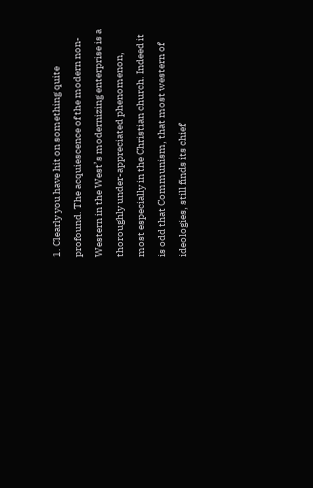1. Clearly you have hit on something quite profound. The acquiescence of the modern non-Western in the West’s modernizing enterprise is a thoroughly under-appreciated phenomenon, most especially in the Christian church. Indeed it is odd that Communism, that most western of ideologies, still finds its chief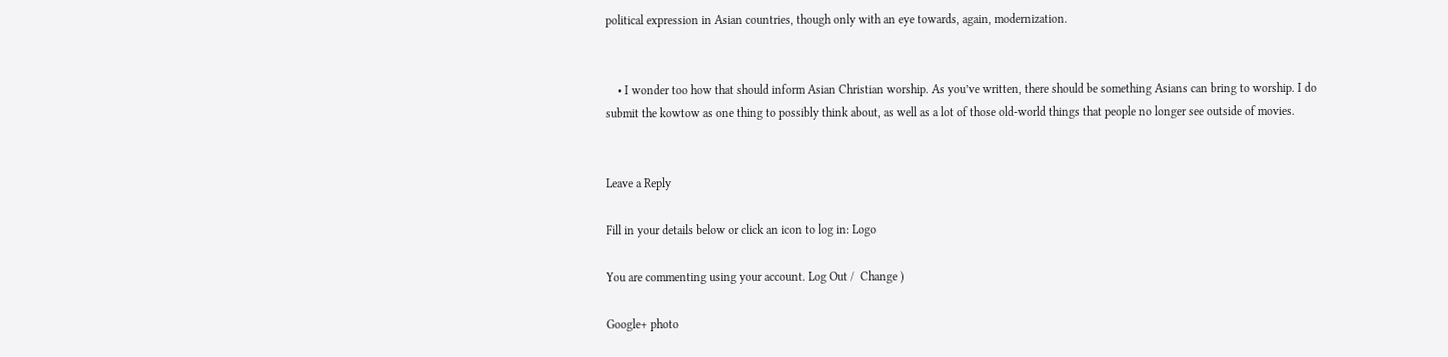political expression in Asian countries, though only with an eye towards, again, modernization.


    • I wonder too how that should inform Asian Christian worship. As you’ve written, there should be something Asians can bring to worship. I do submit the kowtow as one thing to possibly think about, as well as a lot of those old-world things that people no longer see outside of movies.


Leave a Reply

Fill in your details below or click an icon to log in: Logo

You are commenting using your account. Log Out /  Change )

Google+ photo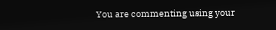You are commenting using your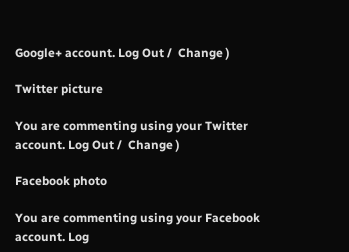Google+ account. Log Out /  Change )

Twitter picture

You are commenting using your Twitter account. Log Out /  Change )

Facebook photo

You are commenting using your Facebook account. Log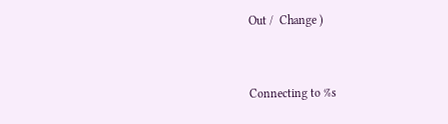Out /  Change )


Connecting to %s